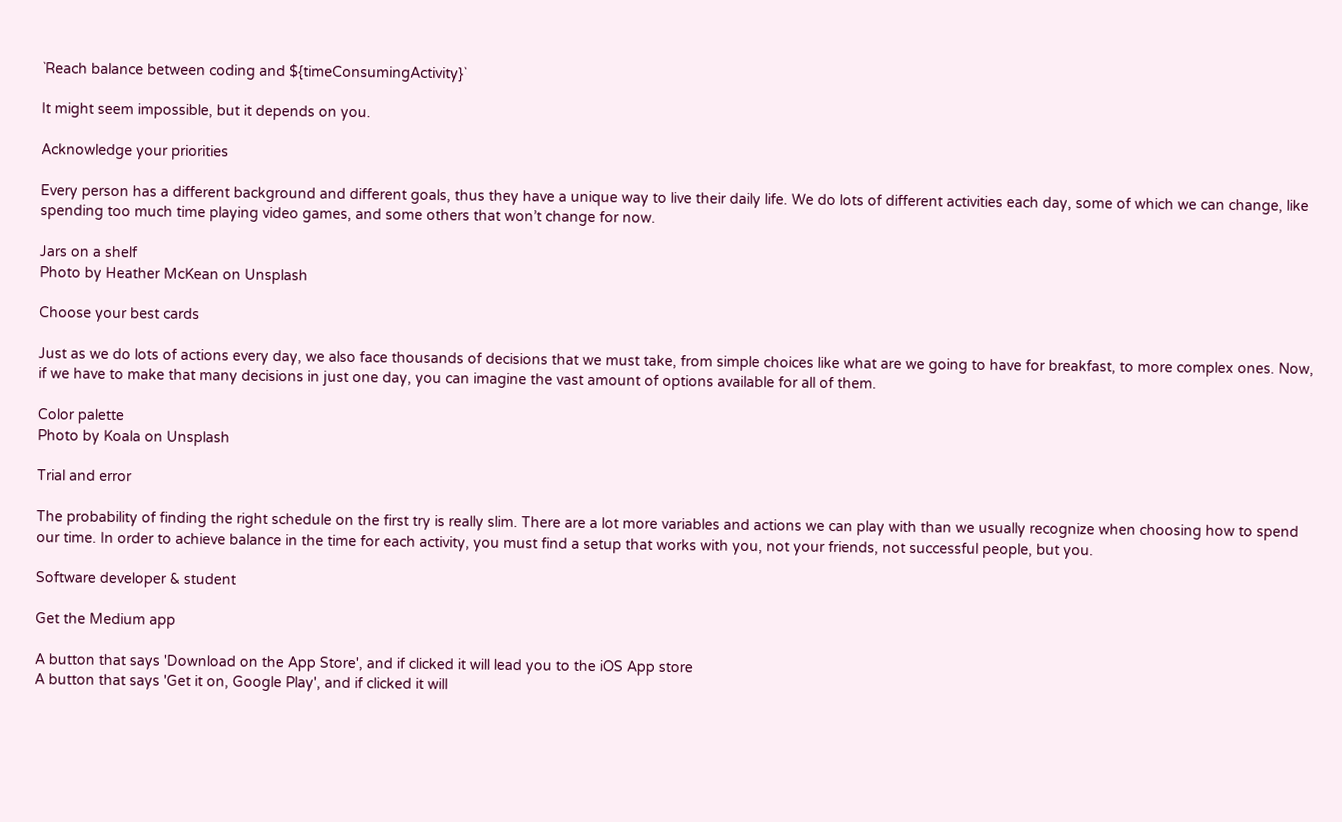`Reach balance between coding and ${timeConsumingActivity}`

It might seem impossible, but it depends on you.

Acknowledge your priorities

Every person has a different background and different goals, thus they have a unique way to live their daily life. We do lots of different activities each day, some of which we can change, like spending too much time playing video games, and some others that won’t change for now.

Jars on a shelf
Photo by Heather McKean on Unsplash

Choose your best cards

Just as we do lots of actions every day, we also face thousands of decisions that we must take, from simple choices like what are we going to have for breakfast, to more complex ones. Now, if we have to make that many decisions in just one day, you can imagine the vast amount of options available for all of them.

Color palette
Photo by Koala on Unsplash

Trial and error

The probability of finding the right schedule on the first try is really slim. There are a lot more variables and actions we can play with than we usually recognize when choosing how to spend our time. In order to achieve balance in the time for each activity, you must find a setup that works with you, not your friends, not successful people, but you.

Software developer & student

Get the Medium app

A button that says 'Download on the App Store', and if clicked it will lead you to the iOS App store
A button that says 'Get it on, Google Play', and if clicked it will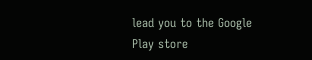lead you to the Google Play store